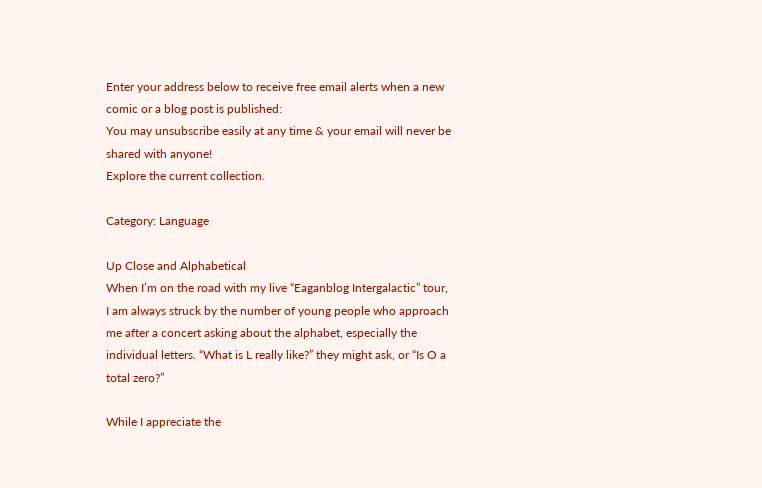Enter your address below to receive free email alerts when a new comic or a blog post is published:
You may unsubscribe easily at any time & your email will never be shared with anyone!
Explore the current collection.

Category: Language

Up Close and Alphabetical
When I’m on the road with my live “Eaganblog Intergalactic” tour, I am always struck by the number of young people who approach me after a concert asking about the alphabet, especially the individual letters. “What is L really like?” they might ask, or “Is O a total zero?”

While I appreciate the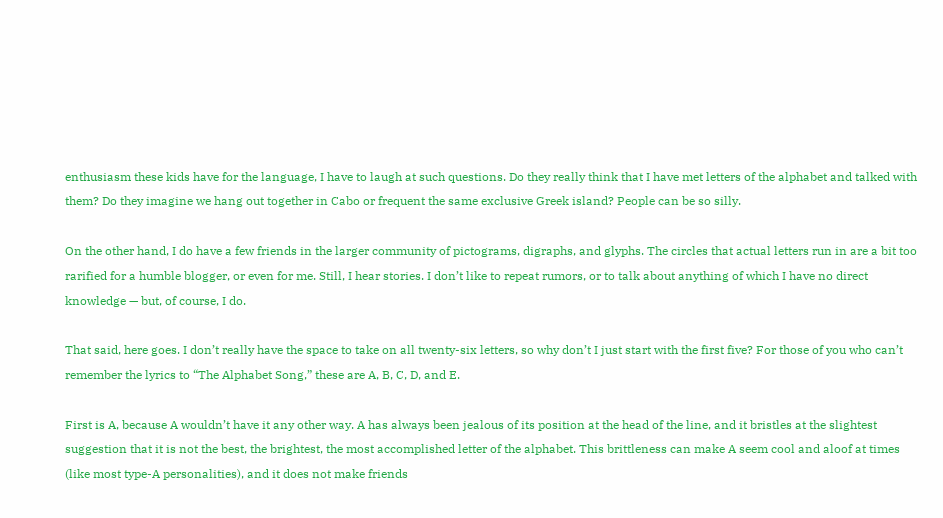enthusiasm these kids have for the language, I have to laugh at such questions. Do they really think that I have met letters of the alphabet and talked with them? Do they imagine we hang out together in Cabo or frequent the same exclusive Greek island? People can be so silly.

On the other hand, I do have a few friends in the larger community of pictograms, digraphs, and glyphs. The circles that actual letters run in are a bit too rarified for a humble blogger, or even for me. Still, I hear stories. I don’t like to repeat rumors, or to talk about anything of which I have no direct knowledge — but, of course, I do.

That said, here goes. I don’t really have the space to take on all twenty-six letters, so why don’t I just start with the first five? For those of you who can’t remember the lyrics to “The Alphabet Song,” these are A, B, C, D, and E.

First is A, because A wouldn’t have it any other way. A has always been jealous of its position at the head of the line, and it bristles at the slightest suggestion that it is not the best, the brightest, the most accomplished letter of the alphabet. This brittleness can make A seem cool and aloof at times (like most type-A personalities), and it does not make friends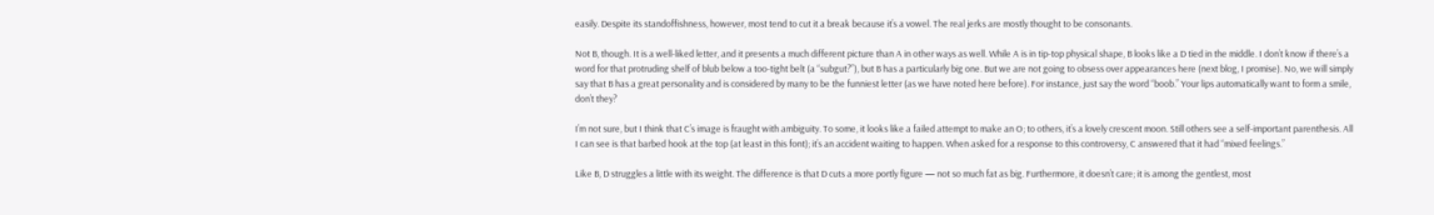easily. Despite its standoffishness, however, most tend to cut it a break because it’s a vowel. The real jerks are mostly thought to be consonants.

Not B, though. It is a well-liked letter, and it presents a much different picture than A in other ways as well. While A is in tip-top physical shape, B looks like a D tied in the middle. I don’t know if there’s a word for that protruding shelf of blub below a too-tight belt (a “subgut?”), but B has a particularly big one. But we are not going to obsess over appearances here (next blog, I promise). No, we will simply say that B has a great personality and is considered by many to be the funniest letter (as we have noted here before). For instance, just say the word “boob.” Your lips automatically want to form a smile, don’t they?

I’m not sure, but I think that C’s image is fraught with ambiguity. To some, it looks like a failed attempt to make an O; to others, it’s a lovely crescent moon. Still others see a self-important parenthesis. All I can see is that barbed hook at the top (at least in this font); it’s an accident waiting to happen. When asked for a response to this controversy, C answered that it had “mixed feelings.”

Like B, D struggles a little with its weight. The difference is that D cuts a more portly figure — not so much fat as big. Furthermore, it doesn’t care; it is among the gentlest, most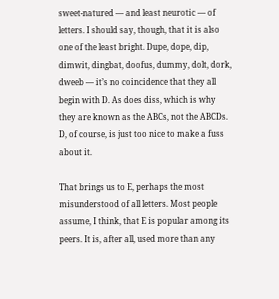sweet-natured — and least neurotic — of letters. I should say, though, that it is also one of the least bright. Dupe, dope, dip, dimwit, dingbat, doofus, dummy, dolt, dork, dweeb — it’s no coincidence that they all begin with D. As does diss, which is why they are known as the ABCs, not the ABCDs. D, of course, is just too nice to make a fuss about it.

That brings us to E, perhaps the most misunderstood of all letters. Most people assume, I think, that E is popular among its peers. It is, after all, used more than any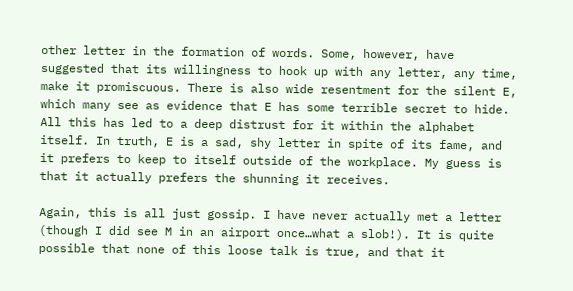other letter in the formation of words. Some, however, have suggested that its willingness to hook up with any letter, any time, make it promiscuous. There is also wide resentment for the silent E, which many see as evidence that E has some terrible secret to hide. All this has led to a deep distrust for it within the alphabet itself. In truth, E is a sad, shy letter in spite of its fame, and it prefers to keep to itself outside of the workplace. My guess is that it actually prefers the shunning it receives.

Again, this is all just gossip. I have never actually met a letter (though I did see M in an airport once…what a slob!). It is quite possible that none of this loose talk is true, and that it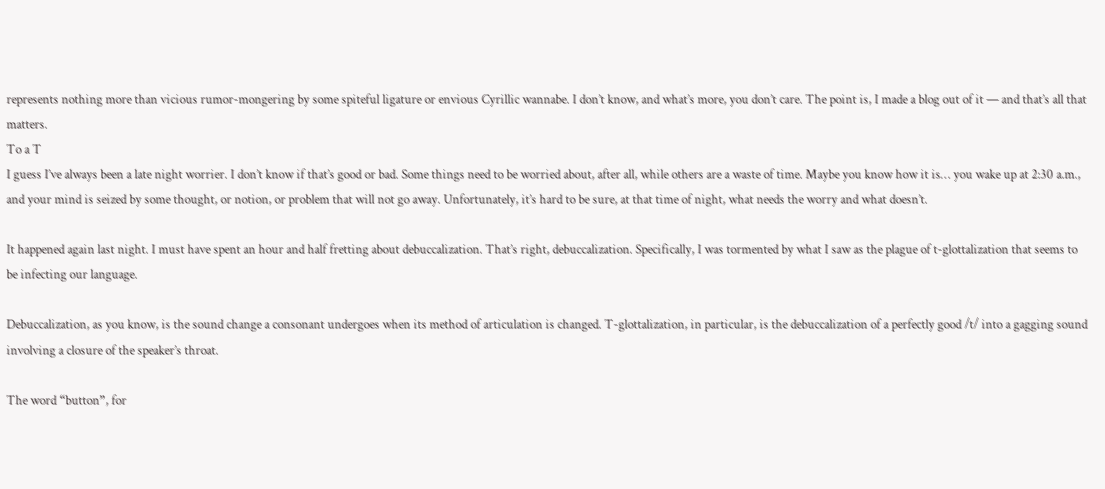represents nothing more than vicious rumor-mongering by some spiteful ligature or envious Cyrillic wannabe. I don’t know, and what’s more, you don’t care. The point is, I made a blog out of it — and that’s all that matters.
To a T
I guess I’ve always been a late night worrier. I don’t know if that’s good or bad. Some things need to be worried about, after all, while others are a waste of time. Maybe you know how it is… you wake up at 2:30 a.m., and your mind is seized by some thought, or notion, or problem that will not go away. Unfortunately, it’s hard to be sure, at that time of night, what needs the worry and what doesn’t.

It happened again last night. I must have spent an hour and half fretting about debuccalization. That’s right, debuccalization. Specifically, I was tormented by what I saw as the plague of t-glottalization that seems to be infecting our language.

Debuccalization, as you know, is the sound change a consonant undergoes when its method of articulation is changed. T-glottalization, in particular, is the debuccalization of a perfectly good /t/ into a gagging sound involving a closure of the speaker’s throat.

The word “button”, for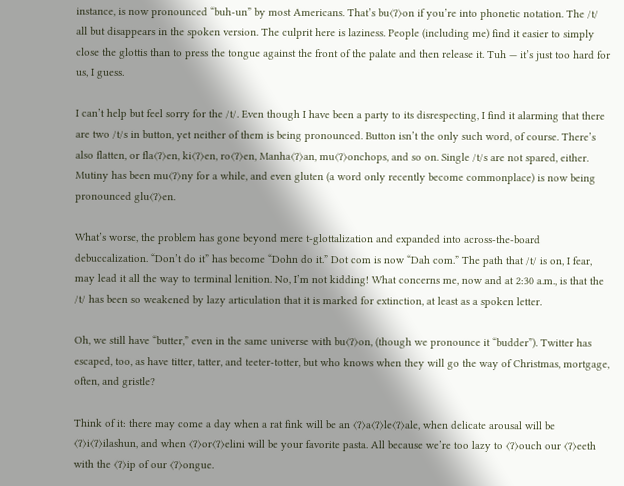instance, is now pronounced “buh-un” by most Americans. That’s bu⟨ʔ⟩on if you’re into phonetic notation. The /t/ all but disappears in the spoken version. The culprit here is laziness. People (including me) find it easier to simply close the glottis than to press the tongue against the front of the palate and then release it. Tuh — it’s just too hard for us, I guess.

I can’t help but feel sorry for the /t/. Even though I have been a party to its disrespecting, I find it alarming that there are two /t/s in button, yet neither of them is being pronounced. Button isn’t the only such word, of course. There’s also flatten, or fla⟨ʔ⟩en, ki⟨ʔ⟩en, ro⟨ʔ⟩en, Manha⟨ʔ⟩an, mu⟨ʔ⟩onchops, and so on. Single /t/s are not spared, either. Mutiny has been mu⟨ʔ⟩ny for a while, and even gluten (a word only recently become commonplace) is now being pronounced glu⟨ʔ⟩en.

What’s worse, the problem has gone beyond mere t-glottalization and expanded into across-the-board debuccalization. “Don’t do it” has become “Dohn do it.” Dot com is now “Dah com.” The path that /t/ is on, I fear, may lead it all the way to terminal lenition. No, I’m not kidding! What concerns me, now and at 2:30 a.m., is that the /t/ has been so weakened by lazy articulation that it is marked for extinction, at least as a spoken letter.

Oh, we still have “butter,” even in the same universe with bu⟨ʔ⟩on, (though we pronounce it “budder”). Twitter has escaped, too, as have titter, tatter, and teeter-totter, but who knows when they will go the way of Christmas, mortgage, often, and gristle?

Think of it: there may come a day when a rat fink will be an ⟨ʔ⟩a⟨ʔ⟩le⟨ʔ⟩ale, when delicate arousal will be ⟨ʔ⟩i⟨ʔ⟩ilashun, and when ⟨ʔ⟩or⟨ʔ⟩elini will be your favorite pasta. All because we’re too lazy to ⟨ʔ⟩ouch our ⟨ʔ⟩eeth with the ⟨ʔ⟩ip of our ⟨ʔ⟩ongue.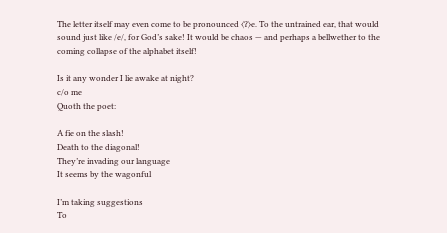The letter itself may even come to be pronounced ⟨ʔ⟩e. To the untrained ear, that would sound just like /e/, for God’s sake! It would be chaos — and perhaps a bellwether to the coming collapse of the alphabet itself!

Is it any wonder I lie awake at night?
c/o me
Quoth the poet:

A fie on the slash!
Death to the diagonal!
They’re invading our language
It seems by the wagonful

I’m taking suggestions
To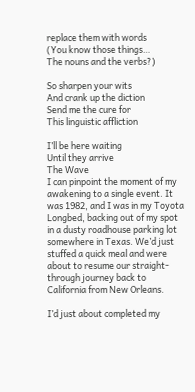replace them with words
(You know those things…
The nouns and the verbs?)

So sharpen your wits
And crank up the diction
Send me the cure for
This linguistic affliction

I’ll be here waiting
Until they arrive
The Wave
I can pinpoint the moment of my awakening to a single event. It was 1982, and I was in my Toyota Longbed, backing out of my spot in a dusty roadhouse parking lot somewhere in Texas. We’d just stuffed a quick meal and were about to resume our straight-through journey back to California from New Orleans.

I’d just about completed my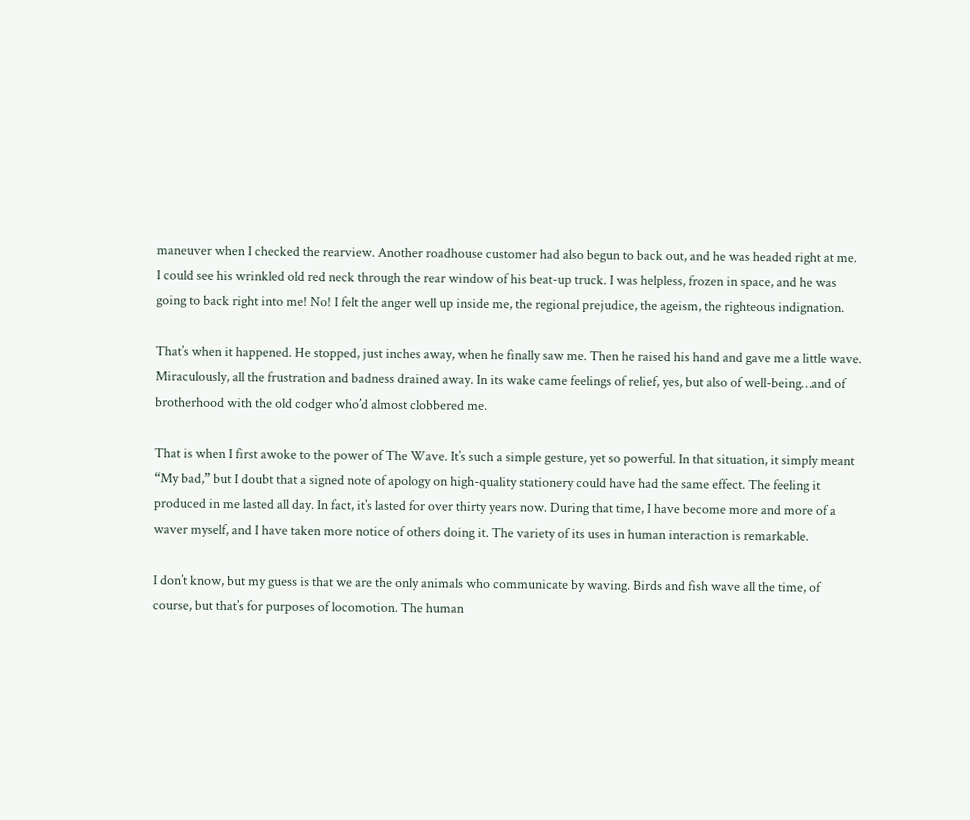maneuver when I checked the rearview. Another roadhouse customer had also begun to back out, and he was headed right at me. I could see his wrinkled old red neck through the rear window of his beat-up truck. I was helpless, frozen in space, and he was going to back right into me! No! I felt the anger well up inside me, the regional prejudice, the ageism, the righteous indignation.

That’s when it happened. He stopped, just inches away, when he finally saw me. Then he raised his hand and gave me a little wave. Miraculously, all the frustration and badness drained away. In its wake came feelings of relief, yes, but also of well-being…and of brotherhood with the old codger who’d almost clobbered me.

That is when I first awoke to the power of The Wave. It’s such a simple gesture, yet so powerful. In that situation, it simply meant “My bad,” but I doubt that a signed note of apology on high-quality stationery could have had the same effect. The feeling it produced in me lasted all day. In fact, it’s lasted for over thirty years now. During that time, I have become more and more of a waver myself, and I have taken more notice of others doing it. The variety of its uses in human interaction is remarkable.

I don’t know, but my guess is that we are the only animals who communicate by waving. Birds and fish wave all the time, of course, but that’s for purposes of locomotion. The human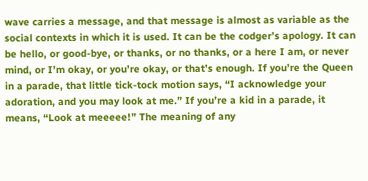wave carries a message, and that message is almost as variable as the social contexts in which it is used. It can be the codger’s apology. It can be hello, or good-bye, or thanks, or no thanks, or a here I am, or never mind, or I’m okay, or you’re okay, or that’s enough. If you’re the Queen in a parade, that little tick-tock motion says, “I acknowledge your adoration, and you may look at me.” If you’re a kid in a parade, it means, “Look at meeeee!” The meaning of any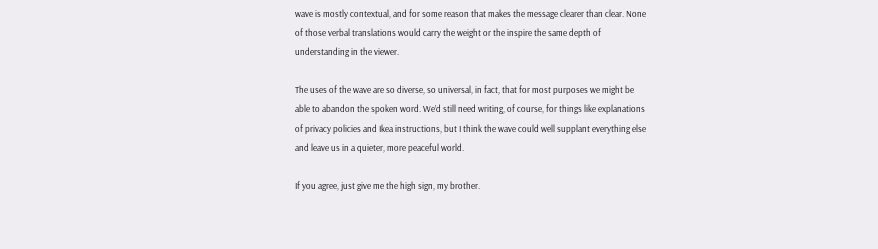wave is mostly contextual, and for some reason that makes the message clearer than clear. None of those verbal translations would carry the weight or the inspire the same depth of understanding in the viewer.

The uses of the wave are so diverse, so universal, in fact, that for most purposes we might be able to abandon the spoken word. We’d still need writing, of course, for things like explanations of privacy policies and Ikea instructions, but I think the wave could well supplant everything else and leave us in a quieter, more peaceful world.

If you agree, just give me the high sign, my brother.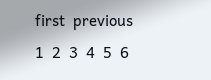first  previous  1  2  3  4  5  6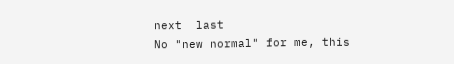next  last
No "new normal" for me, this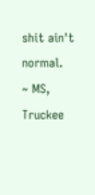shit ain't normal.
~ MS, Truckee